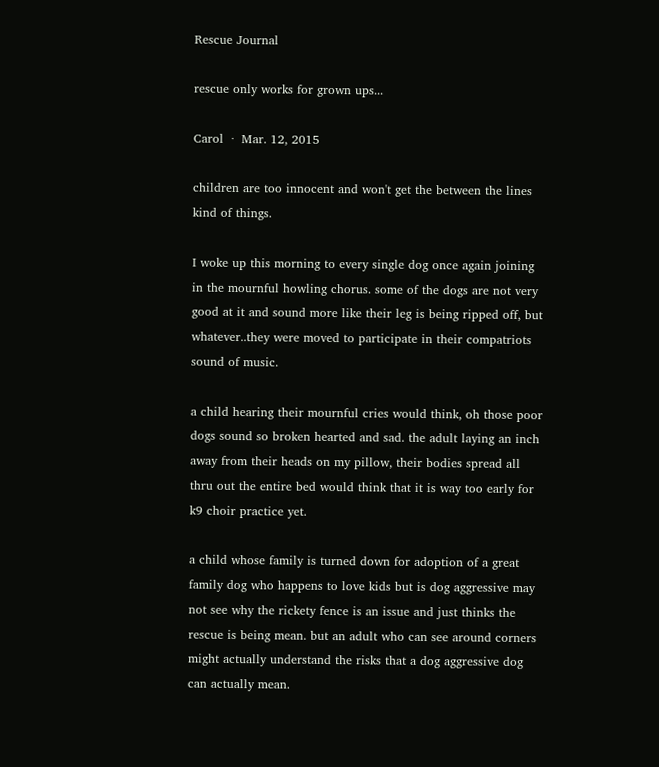Rescue Journal

rescue only works for grown ups...

Carol  ·  Mar. 12, 2015

children are too innocent and won't get the between the lines kind of things.

I woke up this morning to every single dog once again joining in the mournful howling chorus. some of the dogs are not very good at it and sound more like their leg is being ripped off, but whatever..they were moved to participate in their compatriots sound of music.

a child hearing their mournful cries would think, oh those poor dogs sound so broken hearted and sad. the adult laying an inch away from their heads on my pillow, their bodies spread all thru out the entire bed would think that it is way too early for k9 choir practice yet.

a child whose family is turned down for adoption of a great family dog who happens to love kids but is dog aggressive may not see why the rickety fence is an issue and just thinks the rescue is being mean. but an adult who can see around corners might actually understand the risks that a dog aggressive dog can actually mean.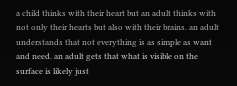a child thinks with their heart but an adult thinks with not only their hearts but also with their brains. an adult understands that not everything is as simple as want and need. an adult gets that what is visible on the surface is likely just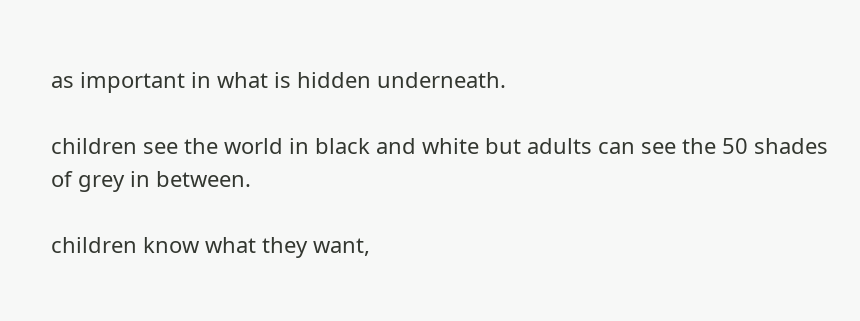as important in what is hidden underneath.

children see the world in black and white but adults can see the 50 shades of grey in between.

children know what they want,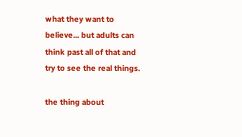what they want to believe... but adults can think past all of that and try to see the real things.

the thing about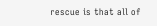rescue is that all of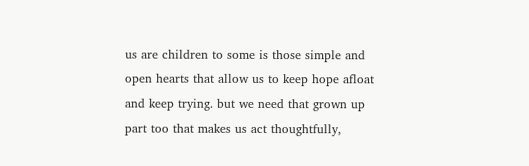us are children to some is those simple and open hearts that allow us to keep hope afloat and keep trying. but we need that grown up part too that makes us act thoughtfully,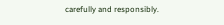carefully and responsibly.